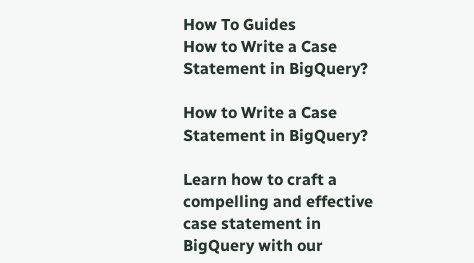How To Guides
How to Write a Case Statement in BigQuery?

How to Write a Case Statement in BigQuery?

Learn how to craft a compelling and effective case statement in BigQuery with our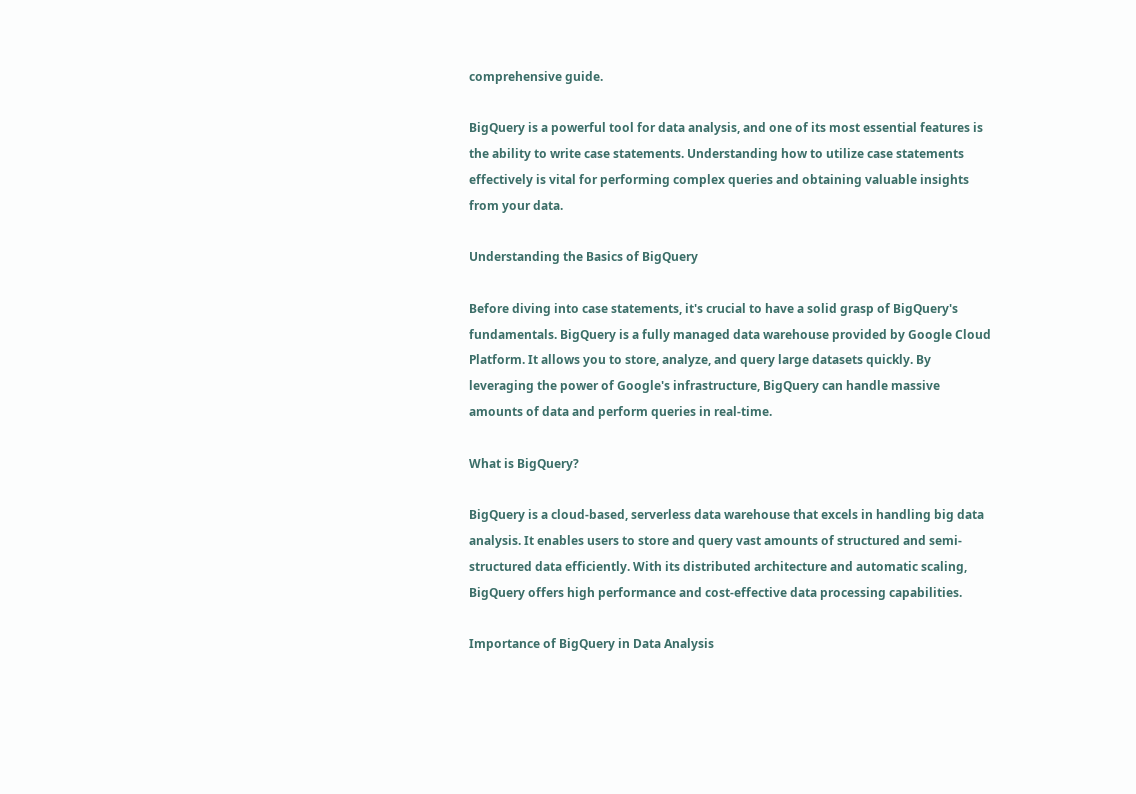comprehensive guide.

BigQuery is a powerful tool for data analysis, and one of its most essential features is the ability to write case statements. Understanding how to utilize case statements effectively is vital for performing complex queries and obtaining valuable insights from your data.

Understanding the Basics of BigQuery

Before diving into case statements, it's crucial to have a solid grasp of BigQuery's fundamentals. BigQuery is a fully managed data warehouse provided by Google Cloud Platform. It allows you to store, analyze, and query large datasets quickly. By leveraging the power of Google's infrastructure, BigQuery can handle massive amounts of data and perform queries in real-time.

What is BigQuery?

BigQuery is a cloud-based, serverless data warehouse that excels in handling big data analysis. It enables users to store and query vast amounts of structured and semi-structured data efficiently. With its distributed architecture and automatic scaling, BigQuery offers high performance and cost-effective data processing capabilities.

Importance of BigQuery in Data Analysis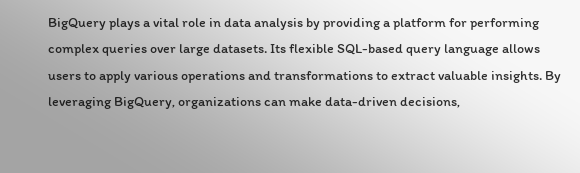BigQuery plays a vital role in data analysis by providing a platform for performing complex queries over large datasets. Its flexible SQL-based query language allows users to apply various operations and transformations to extract valuable insights. By leveraging BigQuery, organizations can make data-driven decisions,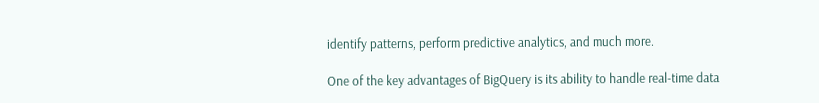identify patterns, perform predictive analytics, and much more.

One of the key advantages of BigQuery is its ability to handle real-time data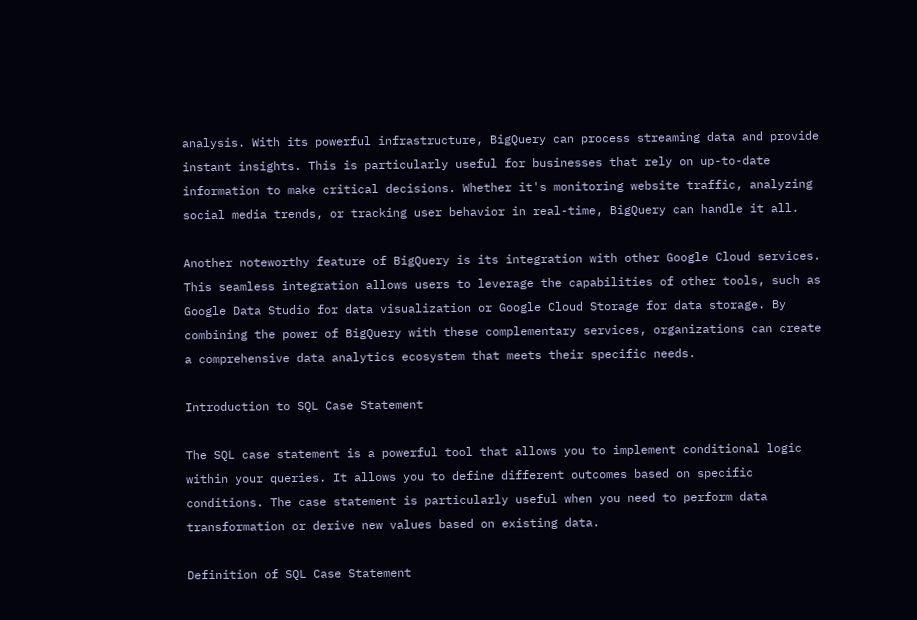analysis. With its powerful infrastructure, BigQuery can process streaming data and provide instant insights. This is particularly useful for businesses that rely on up-to-date information to make critical decisions. Whether it's monitoring website traffic, analyzing social media trends, or tracking user behavior in real-time, BigQuery can handle it all.

Another noteworthy feature of BigQuery is its integration with other Google Cloud services. This seamless integration allows users to leverage the capabilities of other tools, such as Google Data Studio for data visualization or Google Cloud Storage for data storage. By combining the power of BigQuery with these complementary services, organizations can create a comprehensive data analytics ecosystem that meets their specific needs.

Introduction to SQL Case Statement

The SQL case statement is a powerful tool that allows you to implement conditional logic within your queries. It allows you to define different outcomes based on specific conditions. The case statement is particularly useful when you need to perform data transformation or derive new values based on existing data.

Definition of SQL Case Statement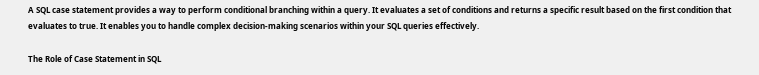A SQL case statement provides a way to perform conditional branching within a query. It evaluates a set of conditions and returns a specific result based on the first condition that evaluates to true. It enables you to handle complex decision-making scenarios within your SQL queries effectively.

The Role of Case Statement in SQL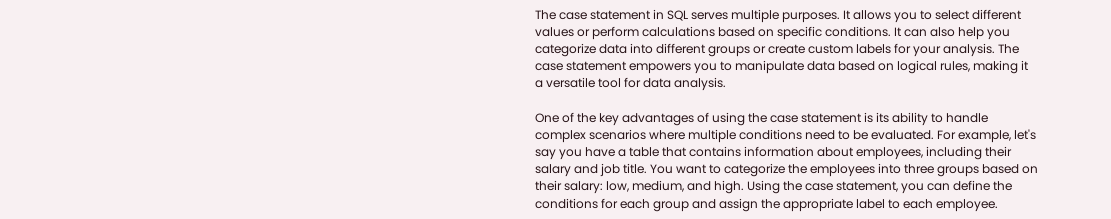The case statement in SQL serves multiple purposes. It allows you to select different values or perform calculations based on specific conditions. It can also help you categorize data into different groups or create custom labels for your analysis. The case statement empowers you to manipulate data based on logical rules, making it a versatile tool for data analysis.

One of the key advantages of using the case statement is its ability to handle complex scenarios where multiple conditions need to be evaluated. For example, let's say you have a table that contains information about employees, including their salary and job title. You want to categorize the employees into three groups based on their salary: low, medium, and high. Using the case statement, you can define the conditions for each group and assign the appropriate label to each employee.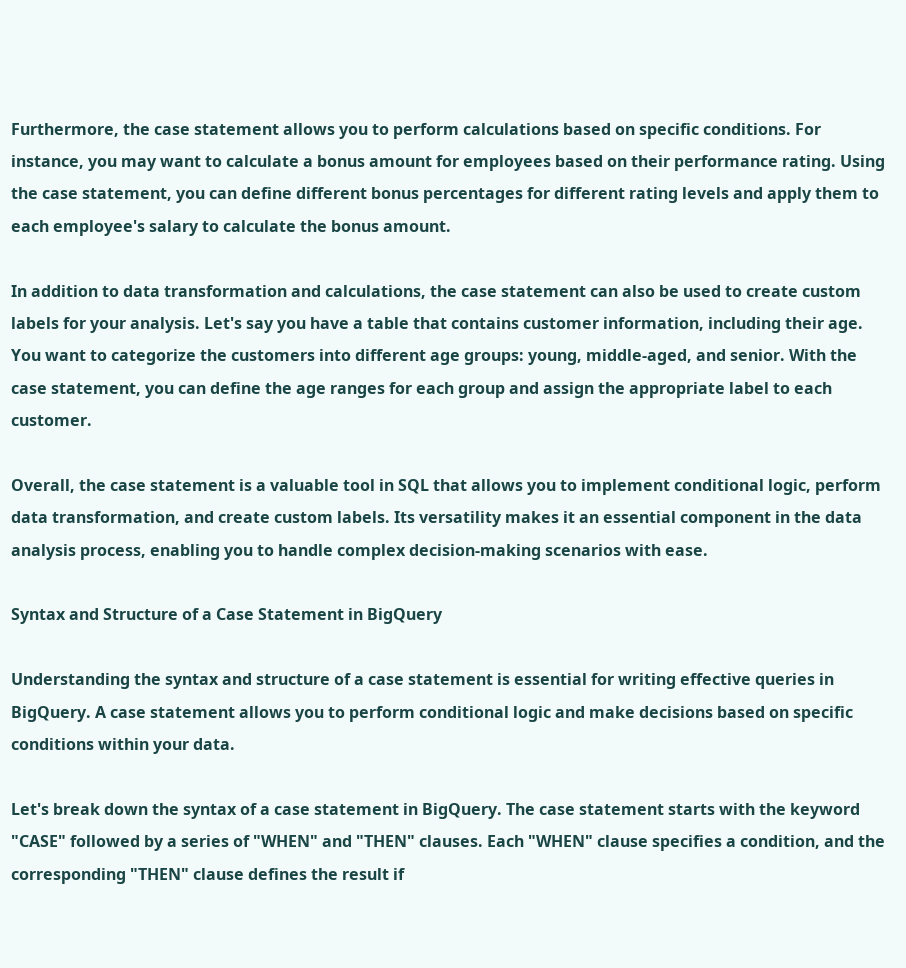Furthermore, the case statement allows you to perform calculations based on specific conditions. For instance, you may want to calculate a bonus amount for employees based on their performance rating. Using the case statement, you can define different bonus percentages for different rating levels and apply them to each employee's salary to calculate the bonus amount.

In addition to data transformation and calculations, the case statement can also be used to create custom labels for your analysis. Let's say you have a table that contains customer information, including their age. You want to categorize the customers into different age groups: young, middle-aged, and senior. With the case statement, you can define the age ranges for each group and assign the appropriate label to each customer.

Overall, the case statement is a valuable tool in SQL that allows you to implement conditional logic, perform data transformation, and create custom labels. Its versatility makes it an essential component in the data analysis process, enabling you to handle complex decision-making scenarios with ease.

Syntax and Structure of a Case Statement in BigQuery

Understanding the syntax and structure of a case statement is essential for writing effective queries in BigQuery. A case statement allows you to perform conditional logic and make decisions based on specific conditions within your data.

Let's break down the syntax of a case statement in BigQuery. The case statement starts with the keyword "CASE" followed by a series of "WHEN" and "THEN" clauses. Each "WHEN" clause specifies a condition, and the corresponding "THEN" clause defines the result if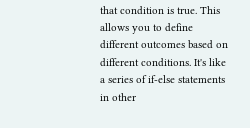that condition is true. This allows you to define different outcomes based on different conditions. It's like a series of if-else statements in other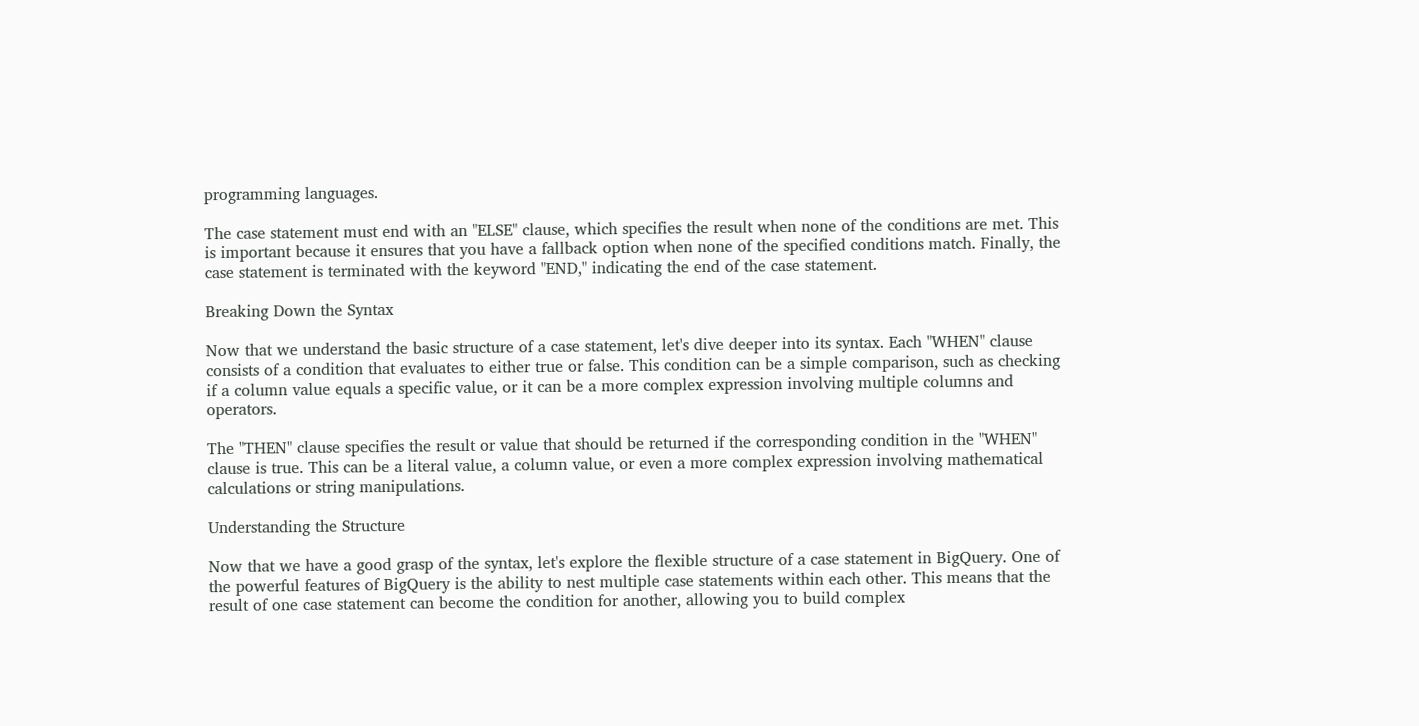programming languages.

The case statement must end with an "ELSE" clause, which specifies the result when none of the conditions are met. This is important because it ensures that you have a fallback option when none of the specified conditions match. Finally, the case statement is terminated with the keyword "END," indicating the end of the case statement.

Breaking Down the Syntax

Now that we understand the basic structure of a case statement, let's dive deeper into its syntax. Each "WHEN" clause consists of a condition that evaluates to either true or false. This condition can be a simple comparison, such as checking if a column value equals a specific value, or it can be a more complex expression involving multiple columns and operators.

The "THEN" clause specifies the result or value that should be returned if the corresponding condition in the "WHEN" clause is true. This can be a literal value, a column value, or even a more complex expression involving mathematical calculations or string manipulations.

Understanding the Structure

Now that we have a good grasp of the syntax, let's explore the flexible structure of a case statement in BigQuery. One of the powerful features of BigQuery is the ability to nest multiple case statements within each other. This means that the result of one case statement can become the condition for another, allowing you to build complex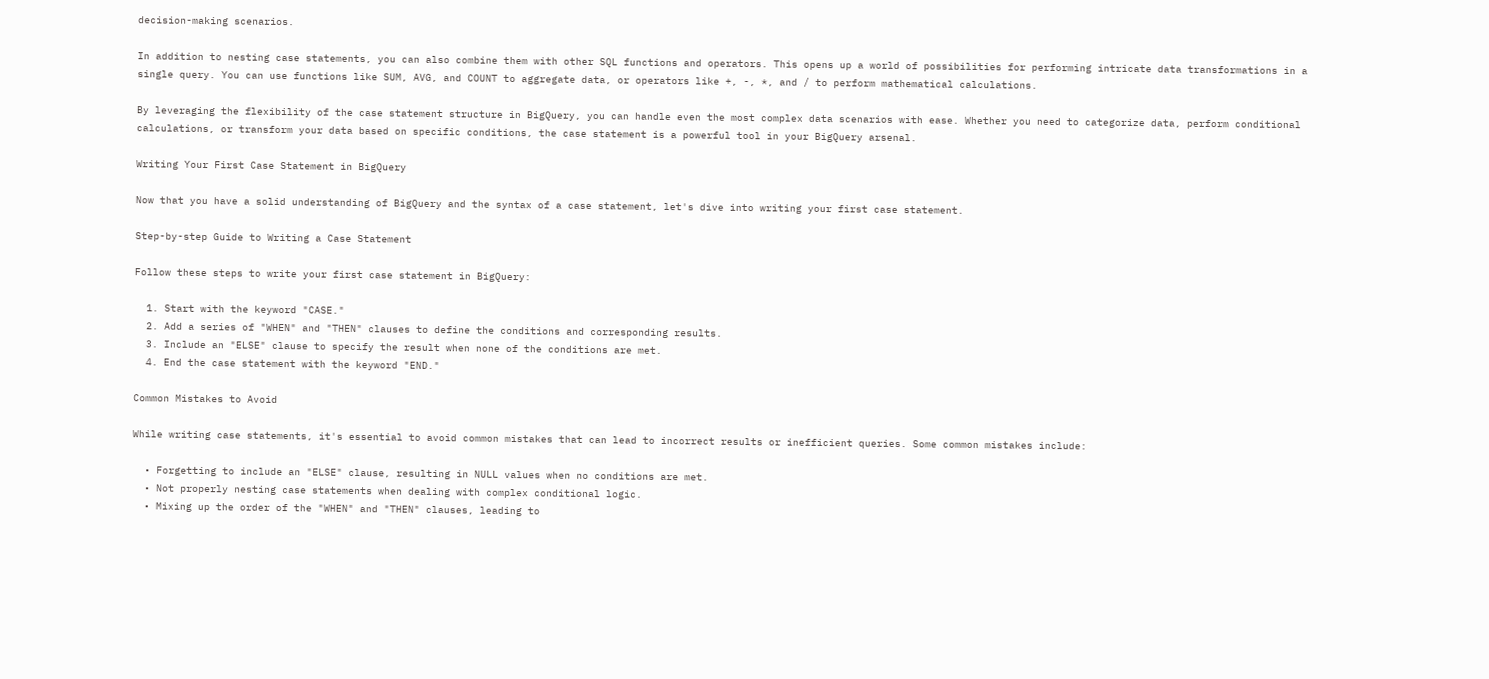decision-making scenarios.

In addition to nesting case statements, you can also combine them with other SQL functions and operators. This opens up a world of possibilities for performing intricate data transformations in a single query. You can use functions like SUM, AVG, and COUNT to aggregate data, or operators like +, -, *, and / to perform mathematical calculations.

By leveraging the flexibility of the case statement structure in BigQuery, you can handle even the most complex data scenarios with ease. Whether you need to categorize data, perform conditional calculations, or transform your data based on specific conditions, the case statement is a powerful tool in your BigQuery arsenal.

Writing Your First Case Statement in BigQuery

Now that you have a solid understanding of BigQuery and the syntax of a case statement, let's dive into writing your first case statement.

Step-by-step Guide to Writing a Case Statement

Follow these steps to write your first case statement in BigQuery:

  1. Start with the keyword "CASE."
  2. Add a series of "WHEN" and "THEN" clauses to define the conditions and corresponding results.
  3. Include an "ELSE" clause to specify the result when none of the conditions are met.
  4. End the case statement with the keyword "END."

Common Mistakes to Avoid

While writing case statements, it's essential to avoid common mistakes that can lead to incorrect results or inefficient queries. Some common mistakes include:

  • Forgetting to include an "ELSE" clause, resulting in NULL values when no conditions are met.
  • Not properly nesting case statements when dealing with complex conditional logic.
  • Mixing up the order of the "WHEN" and "THEN" clauses, leading to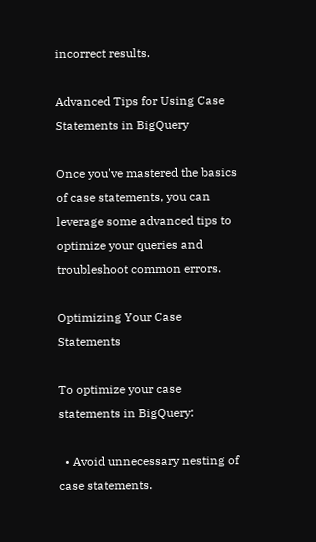incorrect results.

Advanced Tips for Using Case Statements in BigQuery

Once you've mastered the basics of case statements, you can leverage some advanced tips to optimize your queries and troubleshoot common errors.

Optimizing Your Case Statements

To optimize your case statements in BigQuery:

  • Avoid unnecessary nesting of case statements.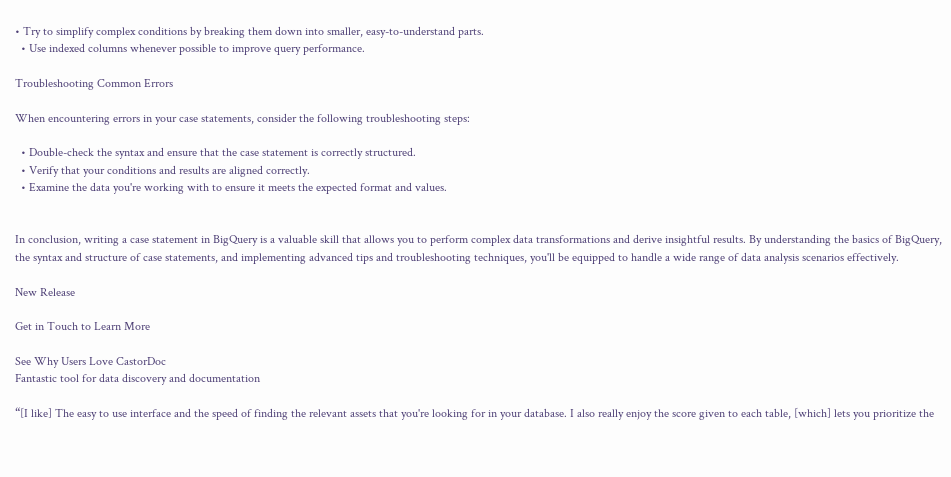• Try to simplify complex conditions by breaking them down into smaller, easy-to-understand parts.
  • Use indexed columns whenever possible to improve query performance.

Troubleshooting Common Errors

When encountering errors in your case statements, consider the following troubleshooting steps:

  • Double-check the syntax and ensure that the case statement is correctly structured.
  • Verify that your conditions and results are aligned correctly.
  • Examine the data you're working with to ensure it meets the expected format and values.


In conclusion, writing a case statement in BigQuery is a valuable skill that allows you to perform complex data transformations and derive insightful results. By understanding the basics of BigQuery, the syntax and structure of case statements, and implementing advanced tips and troubleshooting techniques, you'll be equipped to handle a wide range of data analysis scenarios effectively.

New Release

Get in Touch to Learn More

See Why Users Love CastorDoc
Fantastic tool for data discovery and documentation

“[I like] The easy to use interface and the speed of finding the relevant assets that you're looking for in your database. I also really enjoy the score given to each table, [which] lets you prioritize the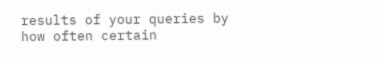results of your queries by how often certain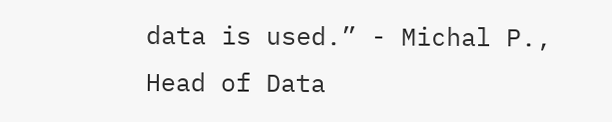data is used.” - Michal P., Head of Data